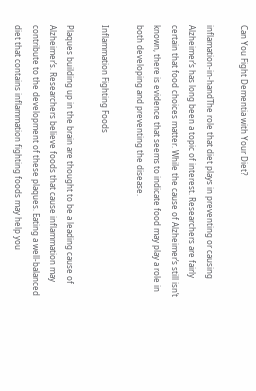Can You Fight Dementia with Your Diet?

inflamation-in-handThe role that diet plays in preventing or causing Alzheimer’s has long been a topic of interest. Researchers are fairly certain that food choices matter. While the cause of Alzheimer’s still isn’t known, there is evidence that seems to indicate food may play a role in both developing and preventing the disease.

Inflammation Fighting Foods

Plaques building up in the brain are thought to be a leading cause of Alzheimer’s. Researchers believe foods that cause inflammation may contribute to the development of these plaques. Eating a well-balanced diet that contains inflammation fighting foods may help you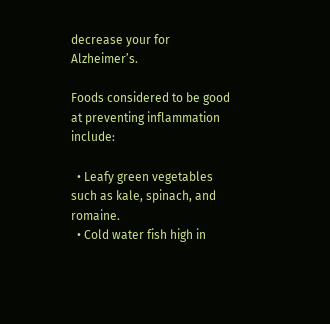decrease your for Alzheimer’s.

Foods considered to be good at preventing inflammation include:

  • Leafy green vegetables such as kale, spinach, and romaine.
  • Cold water fish high in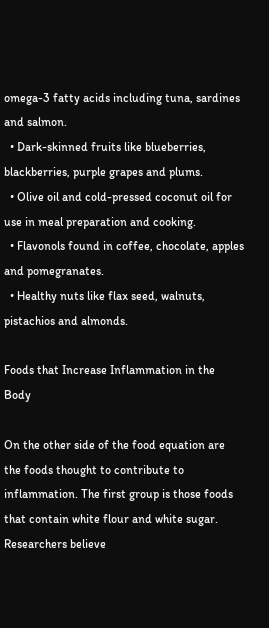omega-3 fatty acids including tuna, sardines and salmon.
  • Dark-skinned fruits like blueberries, blackberries, purple grapes and plums.
  • Olive oil and cold-pressed coconut oil for use in meal preparation and cooking.
  • Flavonols found in coffee, chocolate, apples and pomegranates.
  • Healthy nuts like flax seed, walnuts, pistachios and almonds.

Foods that Increase Inflammation in the Body

On the other side of the food equation are the foods thought to contribute to inflammation. The first group is those foods that contain white flour and white sugar. Researchers believe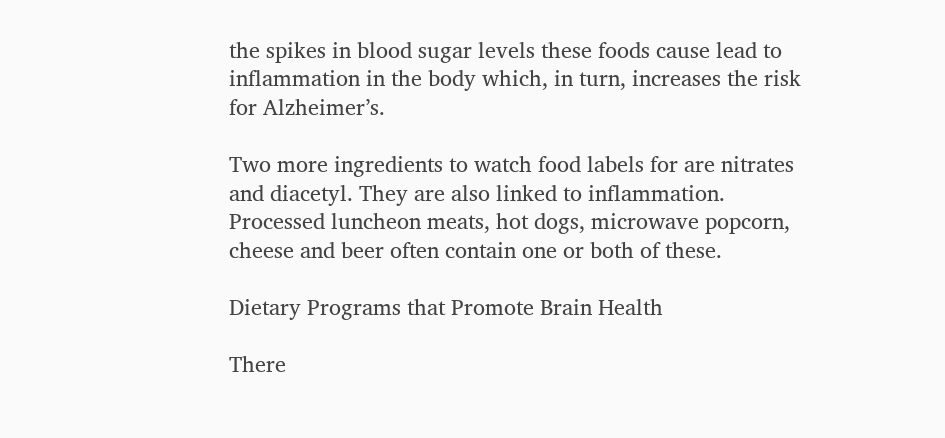the spikes in blood sugar levels these foods cause lead to inflammation in the body which, in turn, increases the risk for Alzheimer’s.

Two more ingredients to watch food labels for are nitrates and diacetyl. They are also linked to inflammation. Processed luncheon meats, hot dogs, microwave popcorn, cheese and beer often contain one or both of these.

Dietary Programs that Promote Brain Health

There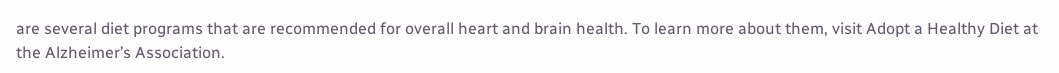are several diet programs that are recommended for overall heart and brain health. To learn more about them, visit Adopt a Healthy Diet at the Alzheimer’s Association.